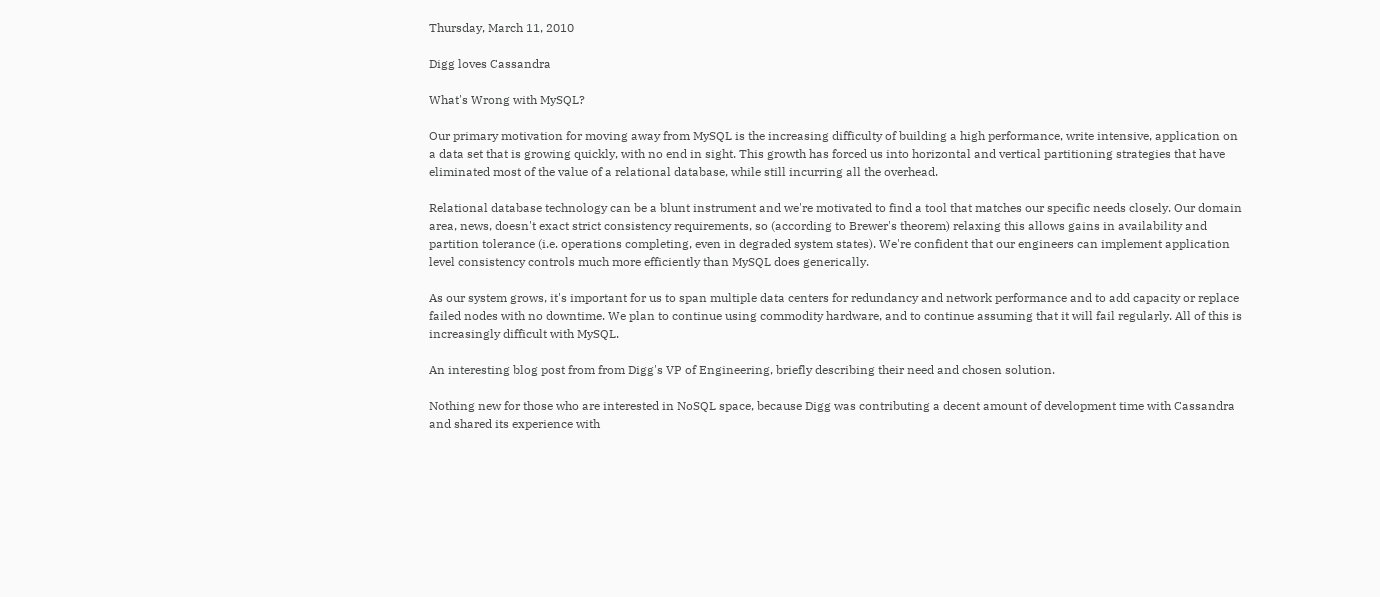Thursday, March 11, 2010

Digg loves Cassandra

What's Wrong with MySQL?

Our primary motivation for moving away from MySQL is the increasing difficulty of building a high performance, write intensive, application on a data set that is growing quickly, with no end in sight. This growth has forced us into horizontal and vertical partitioning strategies that have eliminated most of the value of a relational database, while still incurring all the overhead.

Relational database technology can be a blunt instrument and we're motivated to find a tool that matches our specific needs closely. Our domain area, news, doesn't exact strict consistency requirements, so (according to Brewer's theorem) relaxing this allows gains in availability and partition tolerance (i.e. operations completing, even in degraded system states). We're confident that our engineers can implement application level consistency controls much more efficiently than MySQL does generically.

As our system grows, it's important for us to span multiple data centers for redundancy and network performance and to add capacity or replace failed nodes with no downtime. We plan to continue using commodity hardware, and to continue assuming that it will fail regularly. All of this is increasingly difficult with MySQL.

An interesting blog post from from Digg's VP of Engineering, briefly describing their need and chosen solution.

Nothing new for those who are interested in NoSQL space, because Digg was contributing a decent amount of development time with Cassandra and shared its experience with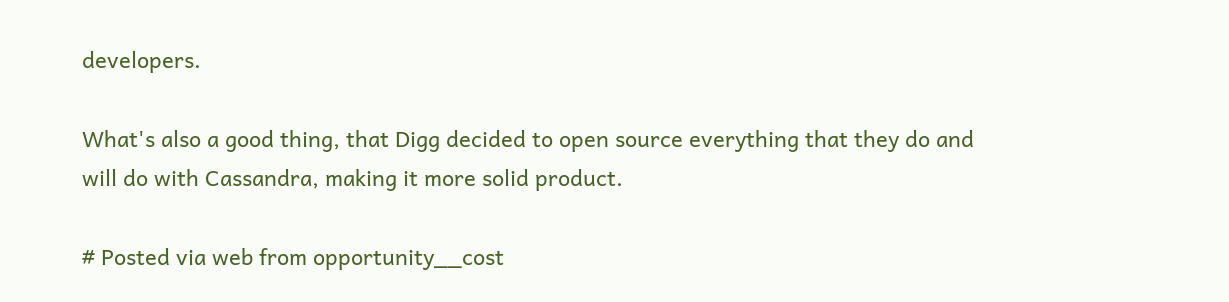developers.

What's also a good thing, that Digg decided to open source everything that they do and will do with Cassandra, making it more solid product.

# Posted via web from opportunity__cost